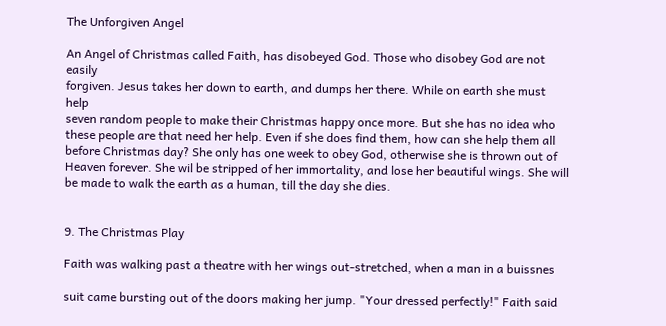The Unforgiven Angel

An Angel of Christmas called Faith, has disobeyed God. Those who disobey God are not easily
forgiven. Jesus takes her down to earth, and dumps her there. While on earth she must help
seven random people to make their Christmas happy once more. But she has no idea who these people are that need her help. Even if she does find them, how can she help them all before Christmas day? She only has one week to obey God, otherwise she is thrown out of Heaven forever. She wil be stripped of her immortality, and lose her beautiful wings. She will be made to walk the earth as a human, till the day she dies.


9. The Christmas Play

Faith was walking past a theatre with her wings out-stretched, when a man in a buissnes

suit came bursting out of the doors making her jump. "Your dressed perfectly!" Faith said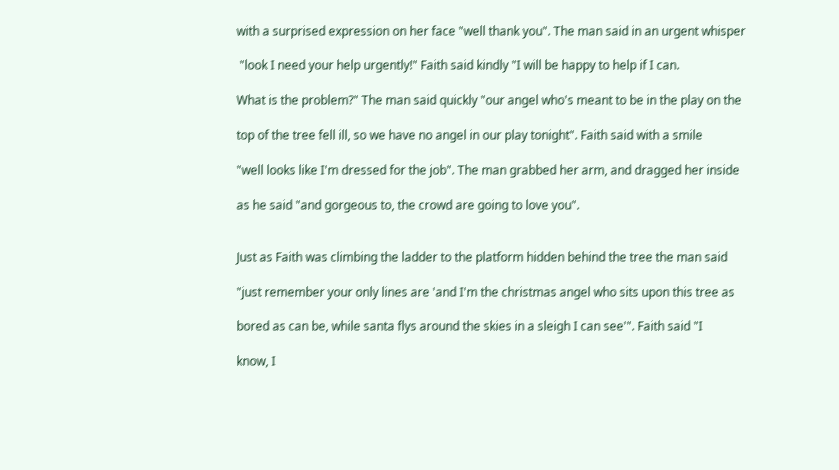with a surprised expression on her face "well thank you". The man said in an urgent whisper

 "look I need your help urgently!" Faith said kindly "I will be happy to help if I can.

What is the problem?" The man said quickly "our angel who's meant to be in the play on the

top of the tree fell ill, so we have no angel in our play tonight". Faith said with a smile

"well looks like I'm dressed for the job". The man grabbed her arm, and dragged her inside

as he said "and gorgeous to, the crowd are going to love you".


Just as Faith was climbing the ladder to the platform hidden behind the tree the man said

"just remember your only lines are 'and I'm the christmas angel who sits upon this tree as

bored as can be, while santa flys around the skies in a sleigh I can see'". Faith said "I

know, I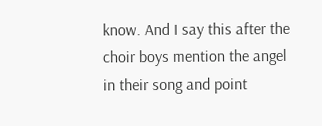know. And I say this after the choir boys mention the angel in their song and point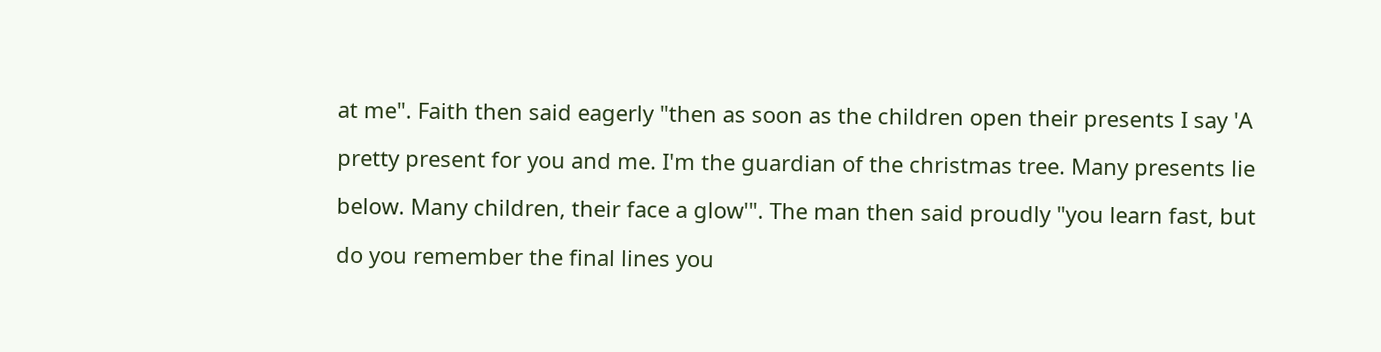at me". Faith then said eagerly "then as soon as the children open their presents I say 'A

pretty present for you and me. I'm the guardian of the christmas tree. Many presents lie

below. Many children, their face a glow'". The man then said proudly "you learn fast, but

do you remember the final lines you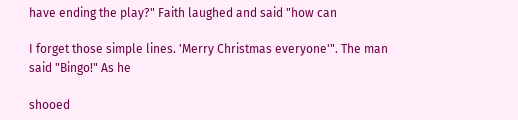have ending the play?" Faith laughed and said "how can

I forget those simple lines. 'Merry Christmas everyone'". The man said "Bingo!" As he

shooed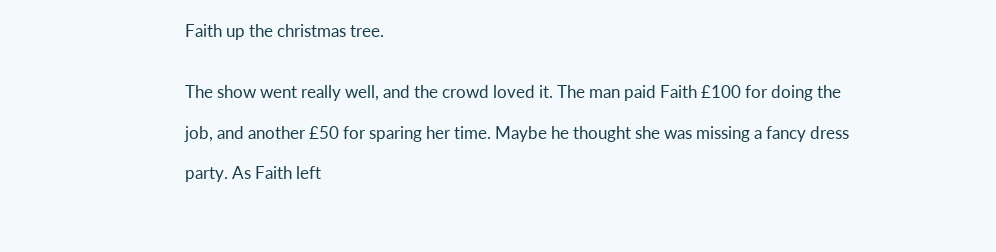Faith up the christmas tree.


The show went really well, and the crowd loved it. The man paid Faith £100 for doing the

job, and another £50 for sparing her time. Maybe he thought she was missing a fancy dress

party. As Faith left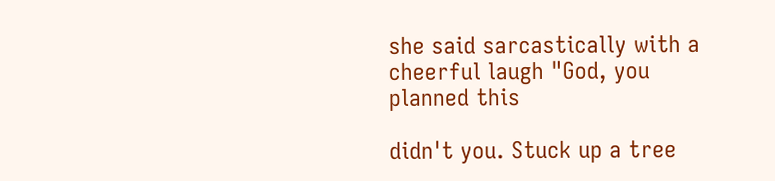she said sarcastically with a cheerful laugh "God, you planned this

didn't you. Stuck up a tree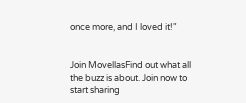once more, and I loved it!"


Join MovellasFind out what all the buzz is about. Join now to start sharing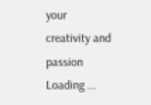your creativity and passion
Loading ...